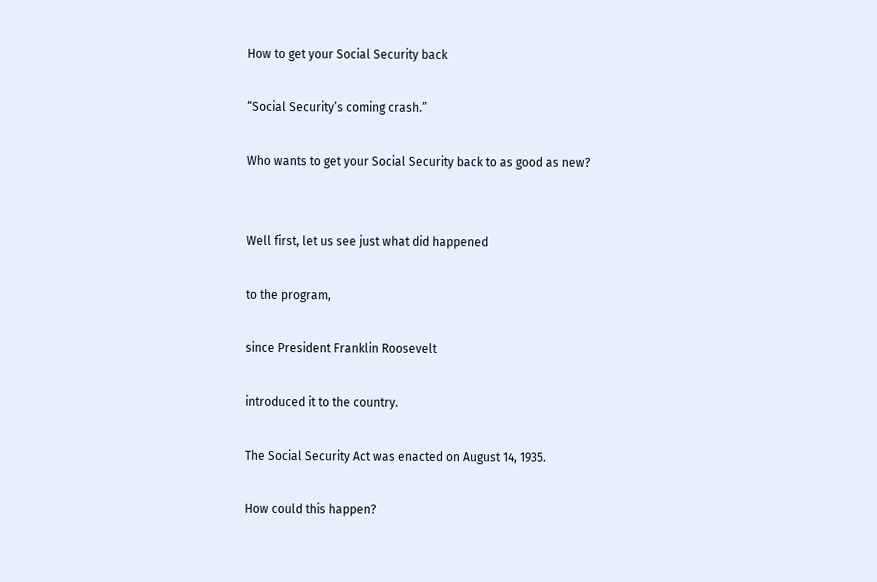How to get your Social Security back

“Social Security’s coming crash.”

Who wants to get your Social Security back to as good as new?


Well first, let us see just what did happened

to the program,

since President Franklin Roosevelt

introduced it to the country.

The Social Security Act was enacted on August 14, 1935.

How could this happen?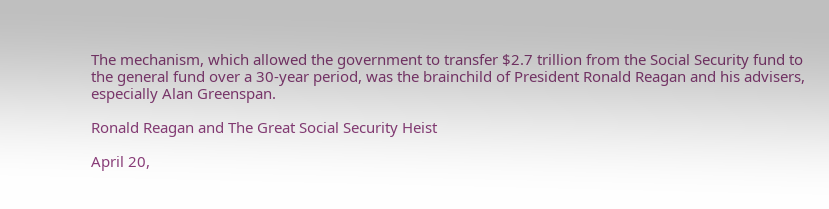The mechanism, which allowed the government to transfer $2.7 trillion from the Social Security fund to the general fund over a 30-year period, was the brainchild of President Ronald Reagan and his advisers, especially Alan Greenspan.

Ronald Reagan and The Great Social Security Heist

April 20,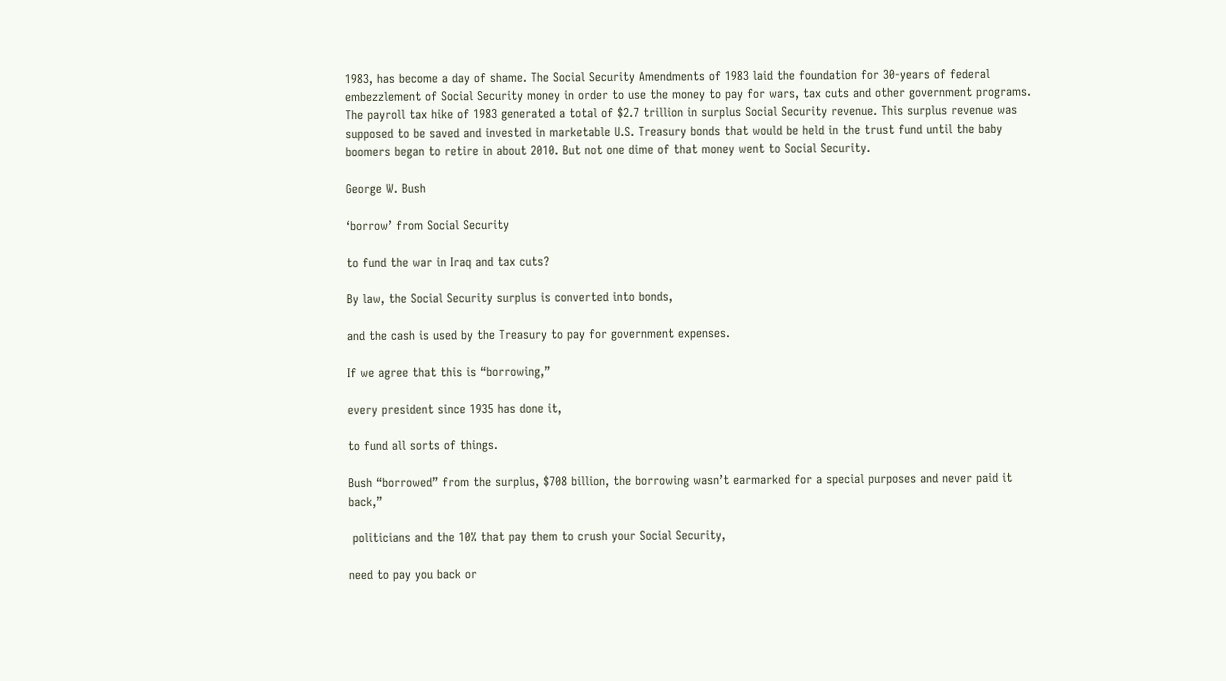1983, has become a day of shame. The Social Security Amendments of 1983 laid the foundation for 30-years of federal embezzlement of Social Security money in order to use the money to pay for wars, tax cuts and other government programs. The payroll tax hike of 1983 generated a total of $2.7 trillion in surplus Social Security revenue. This surplus revenue was supposed to be saved and invested in marketable U.S. Treasury bonds that would be held in the trust fund until the baby boomers began to retire in about 2010. But not one dime of that money went to Social Security.

George W. Bush

‘borrow’ from Social Security

to fund the war in Iraq and tax cuts?

By law, the Social Security surplus is converted into bonds,

and the cash is used by the Treasury to pay for government expenses.

If we agree that this is “borrowing,”

every president since 1935 has done it,

to fund all sorts of things.

Bush “borrowed” from the surplus, $708 billion, the borrowing wasn’t earmarked for a special purposes and never paid it back,”

 politicians and the 10% that pay them to crush your Social Security,

need to pay you back or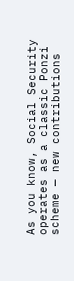As you know, Social Security operates as a classic Ponzi scheme — new contributions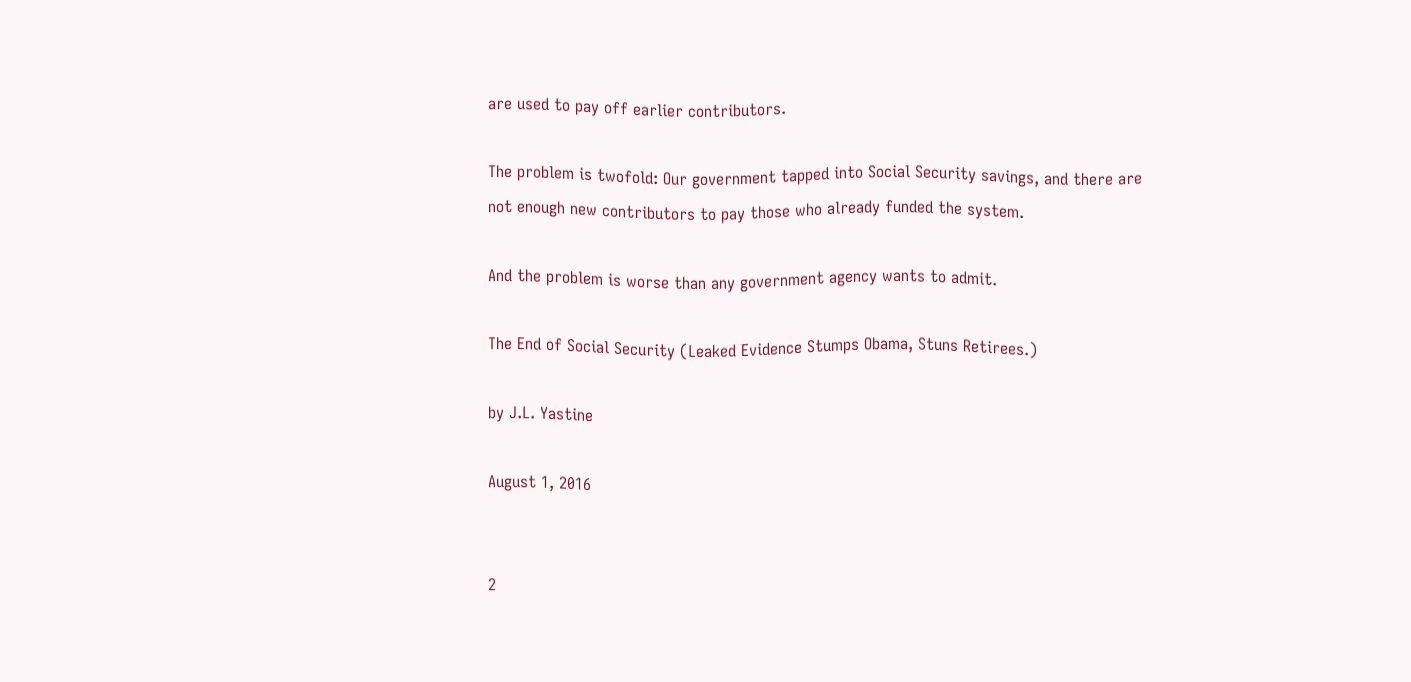are used to pay off earlier contributors.

The problem is twofold: Our government tapped into Social Security savings, and there are not enough new contributors to pay those who already funded the system.

And the problem is worse than any government agency wants to admit.

The End of Social Security (Leaked Evidence Stumps Obama, Stuns Retirees.)

by J.L. Yastine

August 1, 2016


2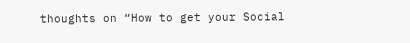thoughts on “How to get your Social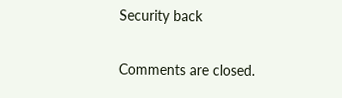Security back

Comments are closed.